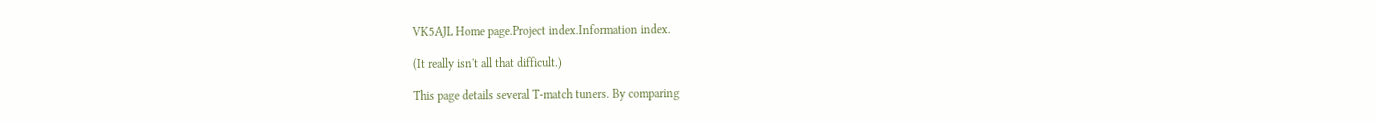VK5AJL Home page.Project index.Information index.

(It really isn't all that difficult.)

This page details several T-match tuners. By comparing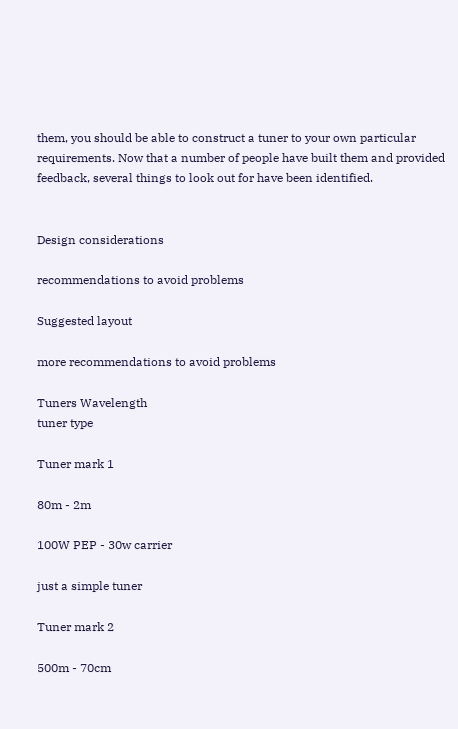them, you should be able to construct a tuner to your own particular requirements. Now that a number of people have built them and provided feedback, several things to look out for have been identified.


Design considerations

recommendations to avoid problems

Suggested layout

more recommendations to avoid problems

Tuners Wavelength
tuner type

Tuner mark 1

80m - 2m

100W PEP - 30w carrier

just a simple tuner

Tuner mark 2

500m - 70cm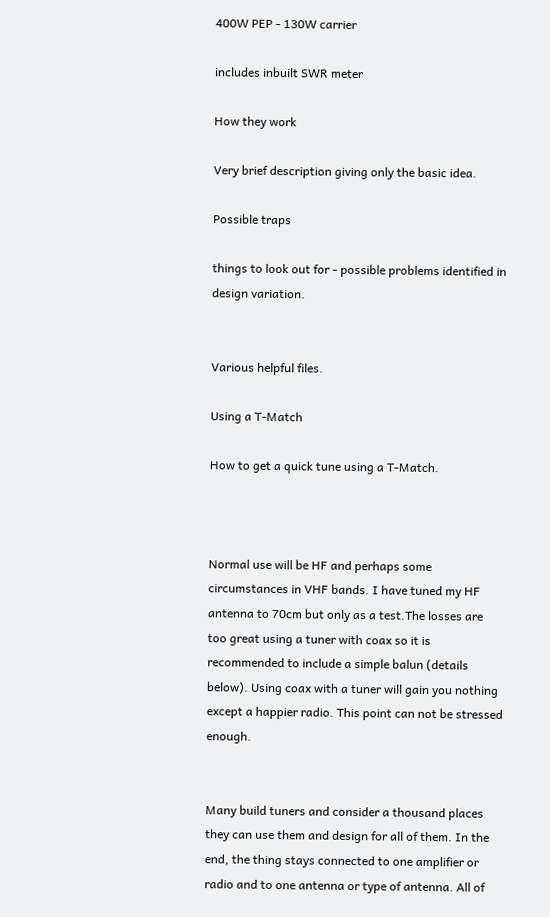400W PEP - 130W carrier

includes inbuilt SWR meter

How they work

Very brief description giving only the basic idea.

Possible traps

things to look out for - possible problems identified in design variation.


Various helpful files.

Using a T-Match

How to get a quick tune using a T-Match.



Normal use will be HF and perhaps some circumstances in VHF bands. I have tuned my HF antenna to 70cm but only as a test.The losses are too great using a tuner with coax so it is recommended to include a simple balun (details below). Using coax with a tuner will gain you nothing except a happier radio. This point can not be stressed enough.


Many build tuners and consider a thousand places they can use them and design for all of them. In the end, the thing stays connected to one amplifier or radio and to one antenna or type of antenna. All of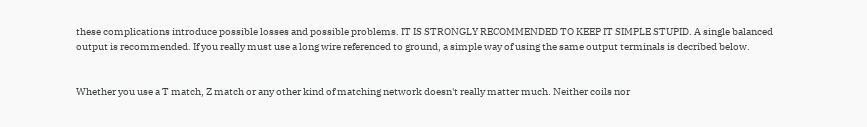these complications introduce possible losses and possible problems. IT IS STRONGLY RECOMMENDED TO KEEP IT SIMPLE STUPID. A single balanced output is recommended. If you really must use a long wire referenced to ground, a simple way of using the same output terminals is decribed below.


Whether you use a T match, Z match or any other kind of matching network doesn't really matter much. Neither coils nor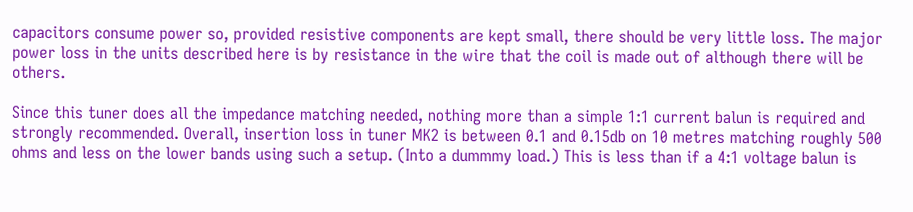capacitors consume power so, provided resistive components are kept small, there should be very little loss. The major power loss in the units described here is by resistance in the wire that the coil is made out of although there will be others.

Since this tuner does all the impedance matching needed, nothing more than a simple 1:1 current balun is required and strongly recommended. Overall, insertion loss in tuner MK2 is between 0.1 and 0.15db on 10 metres matching roughly 500 ohms and less on the lower bands using such a setup. (Into a dummmy load.) This is less than if a 4:1 voltage balun is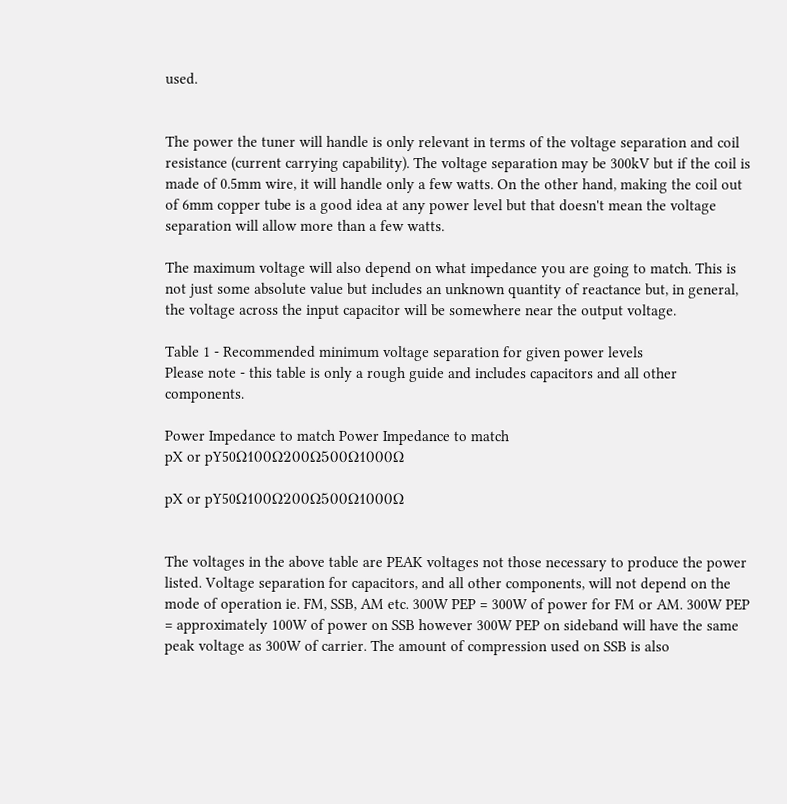used.


The power the tuner will handle is only relevant in terms of the voltage separation and coil resistance (current carrying capability). The voltage separation may be 300kV but if the coil is made of 0.5mm wire, it will handle only a few watts. On the other hand, making the coil out of 6mm copper tube is a good idea at any power level but that doesn't mean the voltage separation will allow more than a few watts.

The maximum voltage will also depend on what impedance you are going to match. This is not just some absolute value but includes an unknown quantity of reactance but, in general, the voltage across the input capacitor will be somewhere near the output voltage.

Table 1 - Recommended minimum voltage separation for given power levels
Please note - this table is only a rough guide and includes capacitors and all other components.

Power Impedance to match Power Impedance to match
pX or pY50Ω100Ω200Ω500Ω1000Ω

pX or pY50Ω100Ω200Ω500Ω1000Ω


The voltages in the above table are PEAK voltages not those necessary to produce the power listed. Voltage separation for capacitors, and all other components, will not depend on the mode of operation ie. FM, SSB, AM etc. 300W PEP = 300W of power for FM or AM. 300W PEP = approximately 100W of power on SSB however 300W PEP on sideband will have the same peak voltage as 300W of carrier. The amount of compression used on SSB is also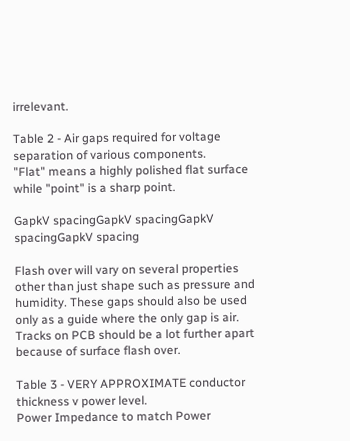irrelevant.

Table 2 - Air gaps required for voltage separation of various components.
"Flat" means a highly polished flat surface while "point" is a sharp point.

GapkV spacingGapkV spacingGapkV spacingGapkV spacing

Flash over will vary on several properties other than just shape such as pressure and humidity. These gaps should also be used only as a guide where the only gap is air. Tracks on PCB should be a lot further apart because of surface flash over.

Table 3 - VERY APPROXIMATE conductor thickness v power level.
Power Impedance to match Power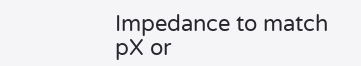Impedance to match
pX or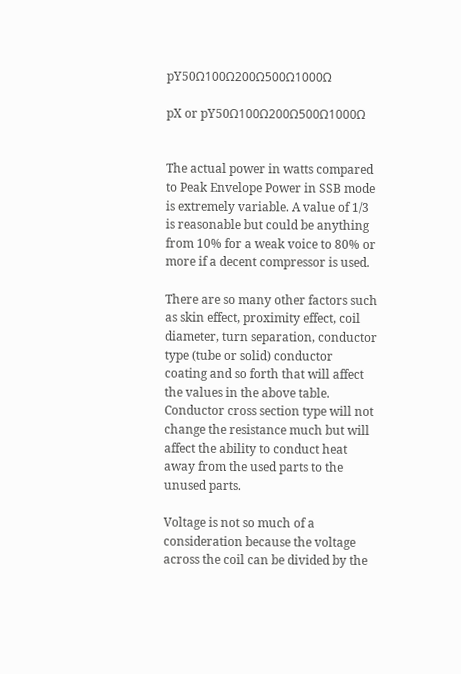pY50Ω100Ω200Ω500Ω1000Ω

pX or pY50Ω100Ω200Ω500Ω1000Ω


The actual power in watts compared to Peak Envelope Power in SSB mode is extremely variable. A value of 1/3 is reasonable but could be anything from 10% for a weak voice to 80% or more if a decent compressor is used.

There are so many other factors such as skin effect, proximity effect, coil diameter, turn separation, conductor type (tube or solid) conductor coating and so forth that will affect the values in the above table. Conductor cross section type will not change the resistance much but will affect the ability to conduct heat away from the used parts to the unused parts.

Voltage is not so much of a consideration because the voltage across the coil can be divided by the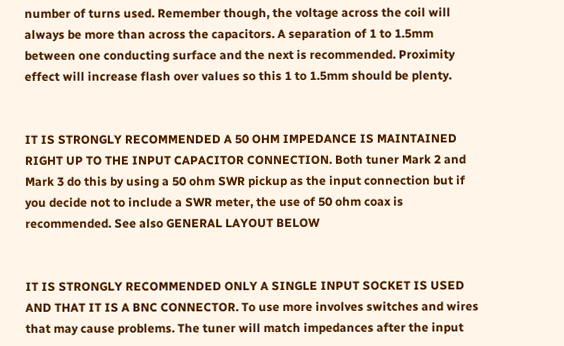number of turns used. Remember though, the voltage across the coil will always be more than across the capacitors. A separation of 1 to 1.5mm between one conducting surface and the next is recommended. Proximity effect will increase flash over values so this 1 to 1.5mm should be plenty.


IT IS STRONGLY RECOMMENDED A 50 OHM IMPEDANCE IS MAINTAINED RIGHT UP TO THE INPUT CAPACITOR CONNECTION. Both tuner Mark 2 and Mark 3 do this by using a 50 ohm SWR pickup as the input connection but if you decide not to include a SWR meter, the use of 50 ohm coax is recommended. See also GENERAL LAYOUT BELOW


IT IS STRONGLY RECOMMENDED ONLY A SINGLE INPUT SOCKET IS USED AND THAT IT IS A BNC CONNECTOR. To use more involves switches and wires that may cause problems. The tuner will match impedances after the input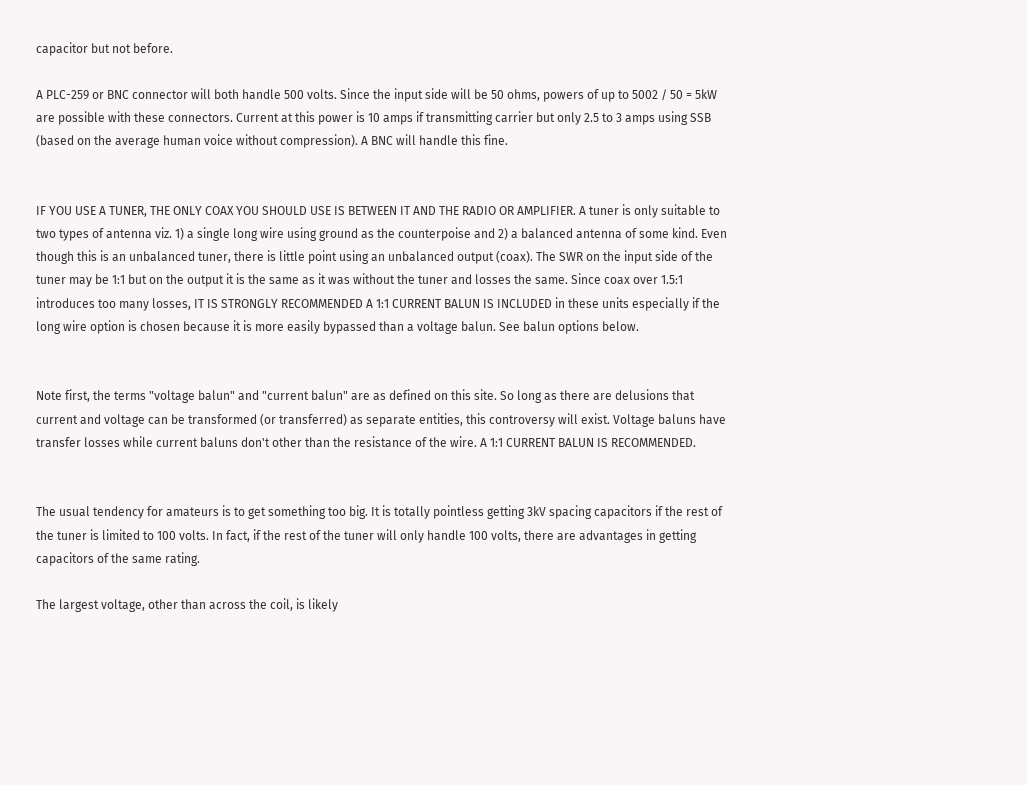capacitor but not before.

A PLC-259 or BNC connector will both handle 500 volts. Since the input side will be 50 ohms, powers of up to 5002 / 50 = 5kW are possible with these connectors. Current at this power is 10 amps if transmitting carrier but only 2.5 to 3 amps using SSB (based on the average human voice without compression). A BNC will handle this fine.


IF YOU USE A TUNER, THE ONLY COAX YOU SHOULD USE IS BETWEEN IT AND THE RADIO OR AMPLIFIER. A tuner is only suitable to two types of antenna viz. 1) a single long wire using ground as the counterpoise and 2) a balanced antenna of some kind. Even though this is an unbalanced tuner, there is little point using an unbalanced output (coax). The SWR on the input side of the tuner may be 1:1 but on the output it is the same as it was without the tuner and losses the same. Since coax over 1.5:1 introduces too many losses, IT IS STRONGLY RECOMMENDED A 1:1 CURRENT BALUN IS INCLUDED in these units especially if the long wire option is chosen because it is more easily bypassed than a voltage balun. See balun options below.


Note first, the terms "voltage balun" and "current balun" are as defined on this site. So long as there are delusions that current and voltage can be transformed (or transferred) as separate entities, this controversy will exist. Voltage baluns have transfer losses while current baluns don't other than the resistance of the wire. A 1:1 CURRENT BALUN IS RECOMMENDED.


The usual tendency for amateurs is to get something too big. It is totally pointless getting 3kV spacing capacitors if the rest of the tuner is limited to 100 volts. In fact, if the rest of the tuner will only handle 100 volts, there are advantages in getting capacitors of the same rating.

The largest voltage, other than across the coil, is likely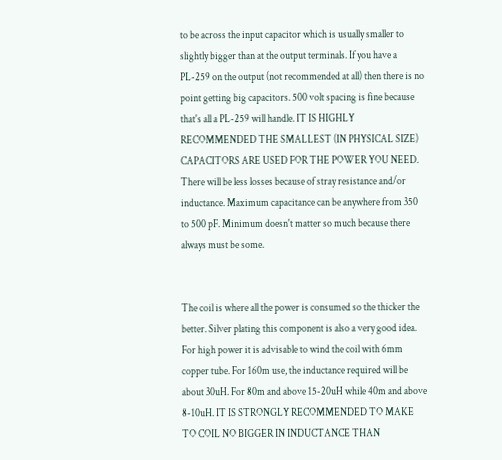to be across the input capacitor which is usually smaller to slightly bigger than at the output terminals. If you have a PL-259 on the output (not recommended at all) then there is no point getting big capacitors. 500 volt spacing is fine because that's all a PL-259 will handle. IT IS HIGHLY RECOMMENDED THE SMALLEST (IN PHYSICAL SIZE) CAPACITORS ARE USED FOR THE POWER YOU NEED. There will be less losses because of stray resistance and/or inductance. Maximum capacitance can be anywhere from 350 to 500 pF. Minimum doesn't matter so much because there always must be some.


The coil is where all the power is consumed so the thicker the better. Silver plating this component is also a very good idea. For high power it is advisable to wind the coil with 6mm copper tube. For 160m use, the inductance required will be about 30uH. For 80m and above 15-20uH while 40m and above 8-10uH. IT IS STRONGLY RECOMMENDED TO MAKE TO COIL NO BIGGER IN INDUCTANCE THAN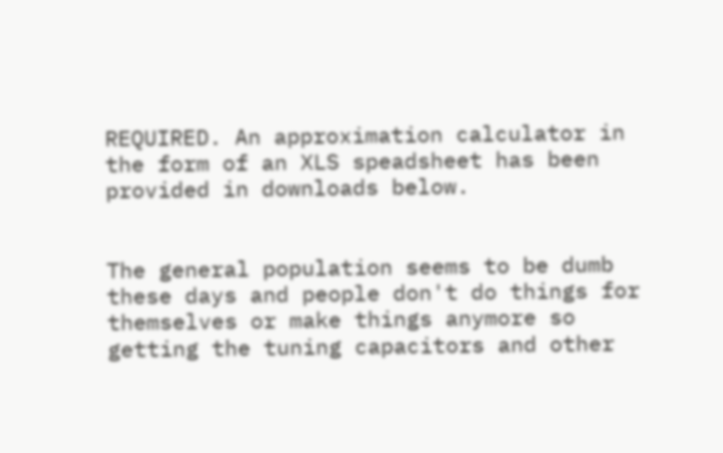REQUIRED. An approximation calculator in the form of an XLS speadsheet has been provided in downloads below.


The general population seems to be dumb these days and people don't do things for themselves or make things anymore so getting the tuning capacitors and other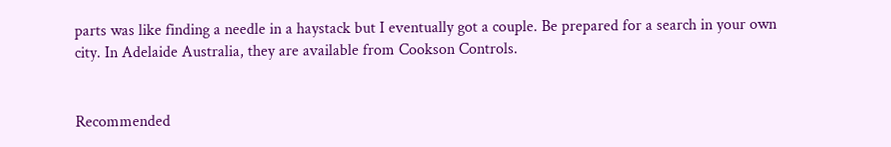parts was like finding a needle in a haystack but I eventually got a couple. Be prepared for a search in your own city. In Adelaide Australia, they are available from Cookson Controls.


Recommended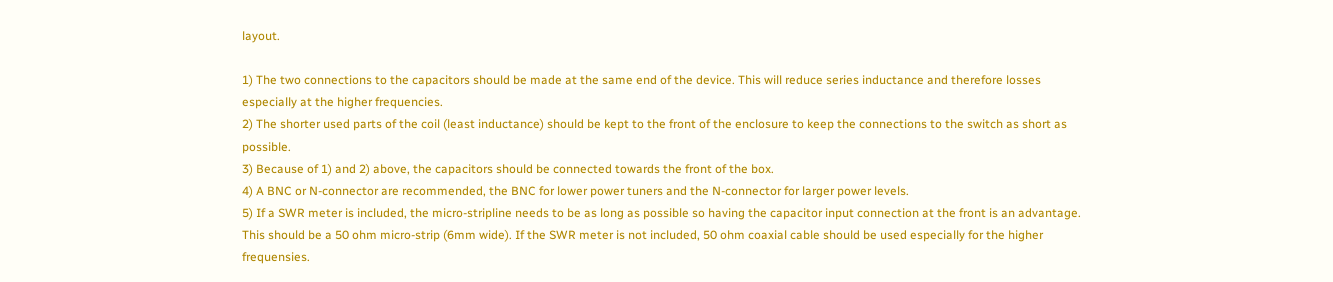layout.

1) The two connections to the capacitors should be made at the same end of the device. This will reduce series inductance and therefore losses especially at the higher frequencies.
2) The shorter used parts of the coil (least inductance) should be kept to the front of the enclosure to keep the connections to the switch as short as possible.
3) Because of 1) and 2) above, the capacitors should be connected towards the front of the box.
4) A BNC or N-connector are recommended, the BNC for lower power tuners and the N-connector for larger power levels.
5) If a SWR meter is included, the micro-stripline needs to be as long as possible so having the capacitor input connection at the front is an advantage. This should be a 50 ohm micro-strip (6mm wide). If the SWR meter is not included, 50 ohm coaxial cable should be used especially for the higher frequensies.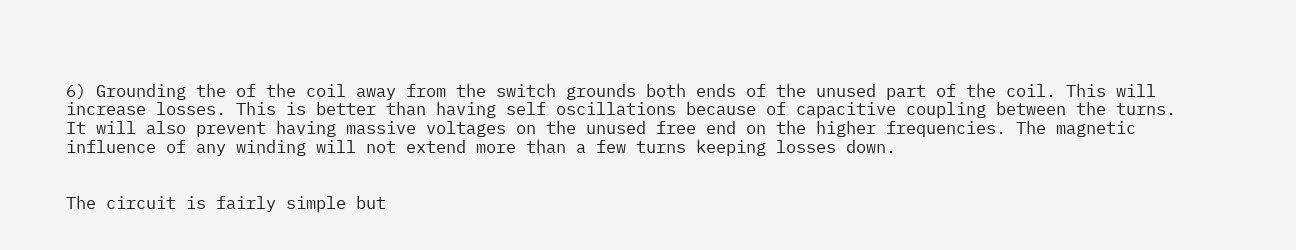6) Grounding the of the coil away from the switch grounds both ends of the unused part of the coil. This will increase losses. This is better than having self oscillations because of capacitive coupling between the turns. It will also prevent having massive voltages on the unused free end on the higher frequencies. The magnetic influence of any winding will not extend more than a few turns keeping losses down.


The circuit is fairly simple but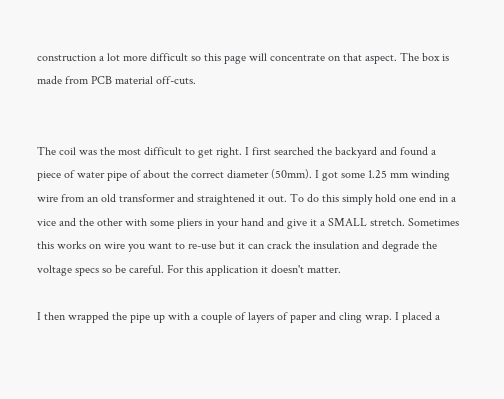construction a lot more difficult so this page will concentrate on that aspect. The box is made from PCB material off-cuts.


The coil was the most difficult to get right. I first searched the backyard and found a piece of water pipe of about the correct diameter (50mm). I got some 1.25 mm winding wire from an old transformer and straightened it out. To do this simply hold one end in a vice and the other with some pliers in your hand and give it a SMALL stretch. Sometimes this works on wire you want to re-use but it can crack the insulation and degrade the voltage specs so be careful. For this application it doesn't matter.

I then wrapped the pipe up with a couple of layers of paper and cling wrap. I placed a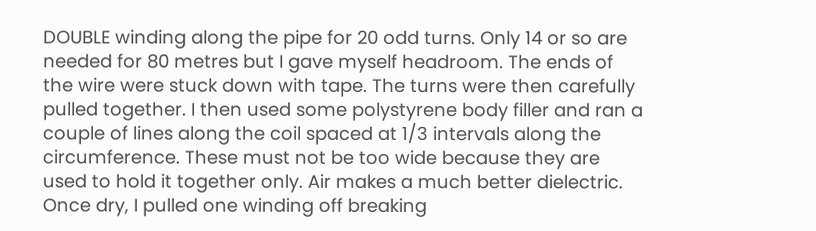DOUBLE winding along the pipe for 20 odd turns. Only 14 or so are needed for 80 metres but I gave myself headroom. The ends of the wire were stuck down with tape. The turns were then carefully pulled together. I then used some polystyrene body filler and ran a couple of lines along the coil spaced at 1/3 intervals along the circumference. These must not be too wide because they are used to hold it together only. Air makes a much better dielectric. Once dry, I pulled one winding off breaking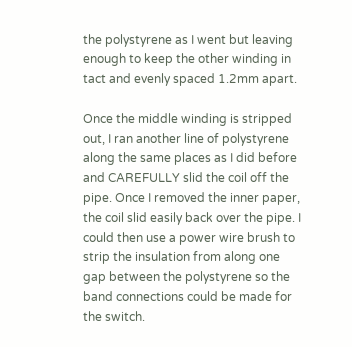the polystyrene as I went but leaving enough to keep the other winding in tact and evenly spaced 1.2mm apart.

Once the middle winding is stripped out, I ran another line of polystyrene along the same places as I did before and CAREFULLY slid the coil off the pipe. Once I removed the inner paper, the coil slid easily back over the pipe. I could then use a power wire brush to strip the insulation from along one gap between the polystyrene so the band connections could be made for the switch.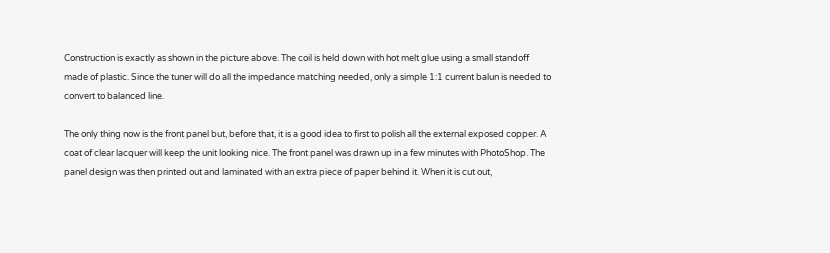Construction is exactly as shown in the picture above. The coil is held down with hot melt glue using a small standoff made of plastic. Since the tuner will do all the impedance matching needed, only a simple 1:1 current balun is needed to convert to balanced line.

The only thing now is the front panel but, before that, it is a good idea to first to polish all the external exposed copper. A coat of clear lacquer will keep the unit looking nice. The front panel was drawn up in a few minutes with PhotoShop. The panel design was then printed out and laminated with an extra piece of paper behind it. When it is cut out,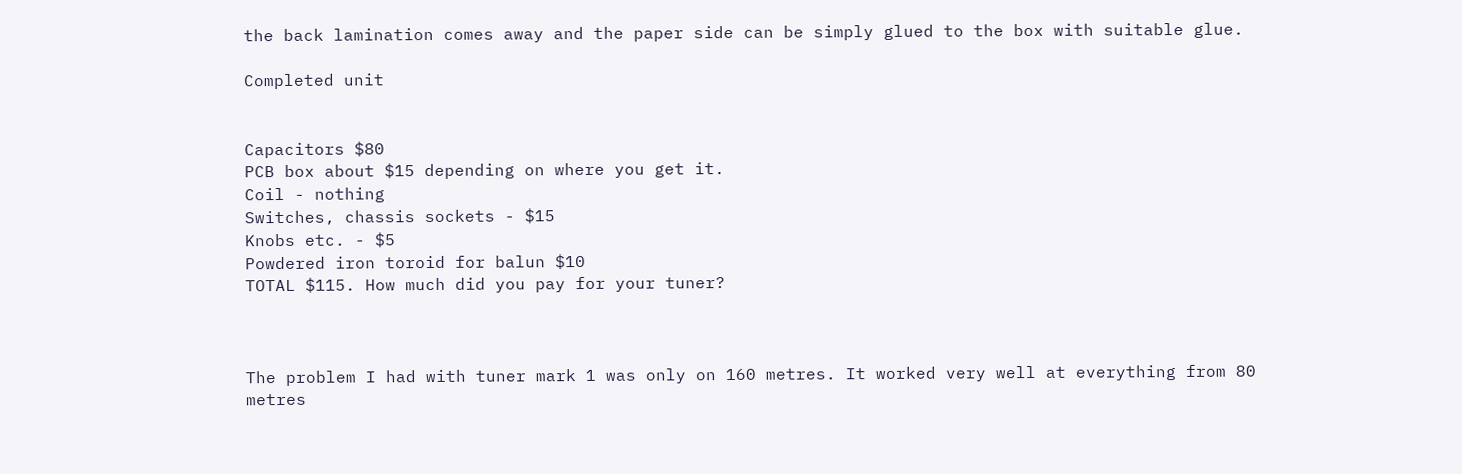the back lamination comes away and the paper side can be simply glued to the box with suitable glue.

Completed unit


Capacitors $80
PCB box about $15 depending on where you get it.
Coil - nothing
Switches, chassis sockets - $15
Knobs etc. - $5
Powdered iron toroid for balun $10
TOTAL $115. How much did you pay for your tuner?



The problem I had with tuner mark 1 was only on 160 metres. It worked very well at everything from 80 metres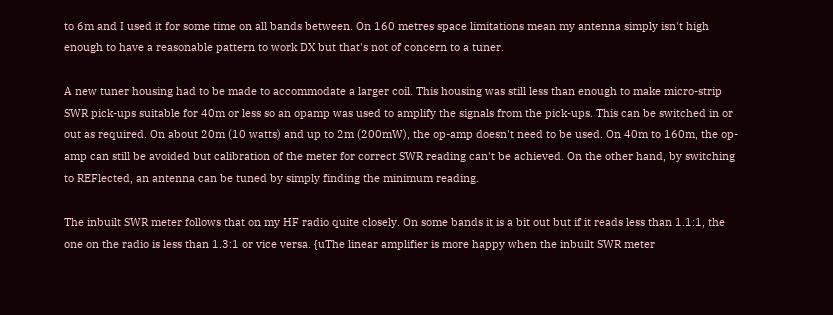to 6m and I used it for some time on all bands between. On 160 metres space limitations mean my antenna simply isn't high enough to have a reasonable pattern to work DX but that's not of concern to a tuner.

A new tuner housing had to be made to accommodate a larger coil. This housing was still less than enough to make micro-strip SWR pick-ups suitable for 40m or less so an opamp was used to amplify the signals from the pick-ups. This can be switched in or out as required. On about 20m (10 watts) and up to 2m (200mW), the op-amp doesn't need to be used. On 40m to 160m, the op-amp can still be avoided but calibration of the meter for correct SWR reading can't be achieved. On the other hand, by switching to REFlected, an antenna can be tuned by simply finding the minimum reading.

The inbuilt SWR meter follows that on my HF radio quite closely. On some bands it is a bit out but if it reads less than 1.1:1, the one on the radio is less than 1.3:1 or vice versa. {uThe linear amplifier is more happy when the inbuilt SWR meter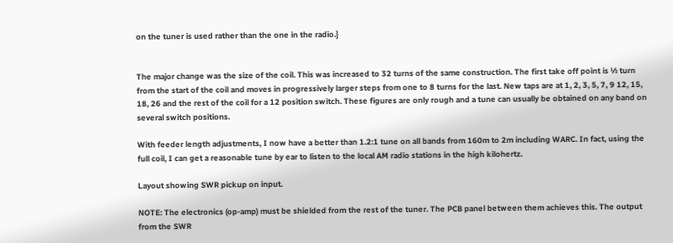on the tuner is used rather than the one in the radio.}


The major change was the size of the coil. This was increased to 32 turns of the same construction. The first take off point is ½ turn from the start of the coil and moves in progressively larger steps from one to 8 turns for the last. New taps are at 1, 2, 3, 5, 7, 9 12, 15, 18, 26 and the rest of the coil for a 12 position switch. These figures are only rough and a tune can usually be obtained on any band on several switch positions.

With feeder length adjustments, I now have a better than 1.2:1 tune on all bands from 160m to 2m including WARC. In fact, using the full coil, I can get a reasonable tune by ear to listen to the local AM radio stations in the high kilohertz.

Layout showing SWR pickup on input.

NOTE: The electronics (op-amp) must be shielded from the rest of the tuner. The PCB panel between them achieves this. The output from the SWR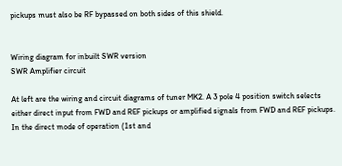pickups must also be RF bypassed on both sides of this shield.


Wiring diagram for inbuilt SWR version
SWR Amplifier circuit

At left are the wiring and circuit diagrams of tuner MK2. A 3 pole 4 position switch selects either direct input from FWD and REF pickups or amplified signals from FWD and REF pickups. In the direct mode of operation (1st and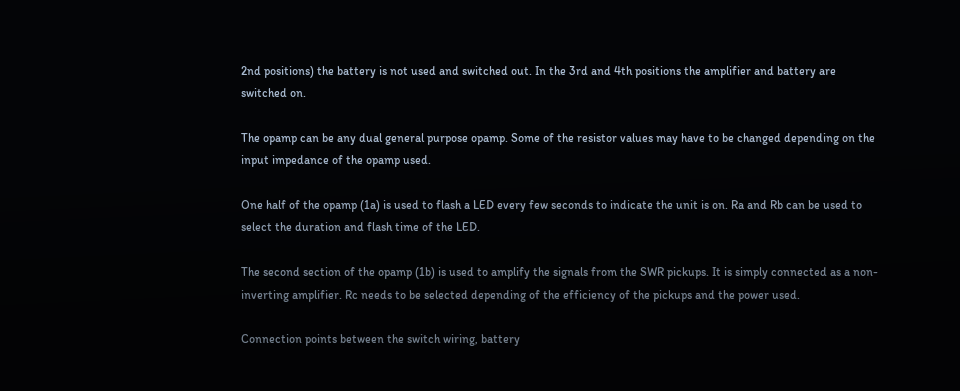2nd positions) the battery is not used and switched out. In the 3rd and 4th positions the amplifier and battery are switched on.

The opamp can be any dual general purpose opamp. Some of the resistor values may have to be changed depending on the input impedance of the opamp used.

One half of the opamp (1a) is used to flash a LED every few seconds to indicate the unit is on. Ra and Rb can be used to select the duration and flash time of the LED.

The second section of the opamp (1b) is used to amplify the signals from the SWR pickups. It is simply connected as a non-inverting amplifier. Rc needs to be selected depending of the efficiency of the pickups and the power used.

Connection points between the switch wiring, battery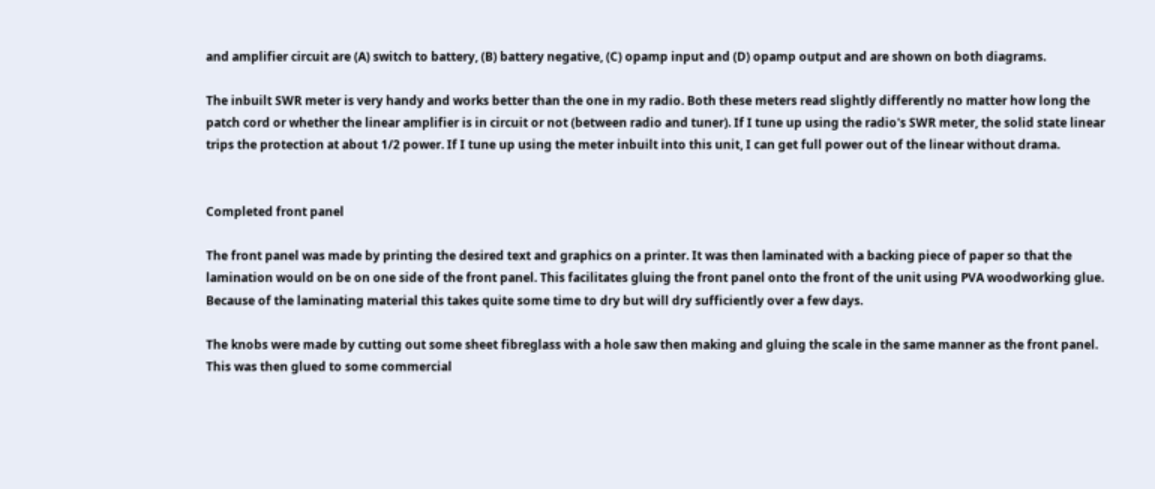and amplifier circuit are (A) switch to battery, (B) battery negative, (C) opamp input and (D) opamp output and are shown on both diagrams.

The inbuilt SWR meter is very handy and works better than the one in my radio. Both these meters read slightly differently no matter how long the patch cord or whether the linear amplifier is in circuit or not (between radio and tuner). If I tune up using the radio's SWR meter, the solid state linear trips the protection at about 1/2 power. If I tune up using the meter inbuilt into this unit, I can get full power out of the linear without drama.


Completed front panel

The front panel was made by printing the desired text and graphics on a printer. It was then laminated with a backing piece of paper so that the lamination would on be on one side of the front panel. This facilitates gluing the front panel onto the front of the unit using PVA woodworking glue. Because of the laminating material this takes quite some time to dry but will dry sufficiently over a few days.

The knobs were made by cutting out some sheet fibreglass with a hole saw then making and gluing the scale in the same manner as the front panel. This was then glued to some commercial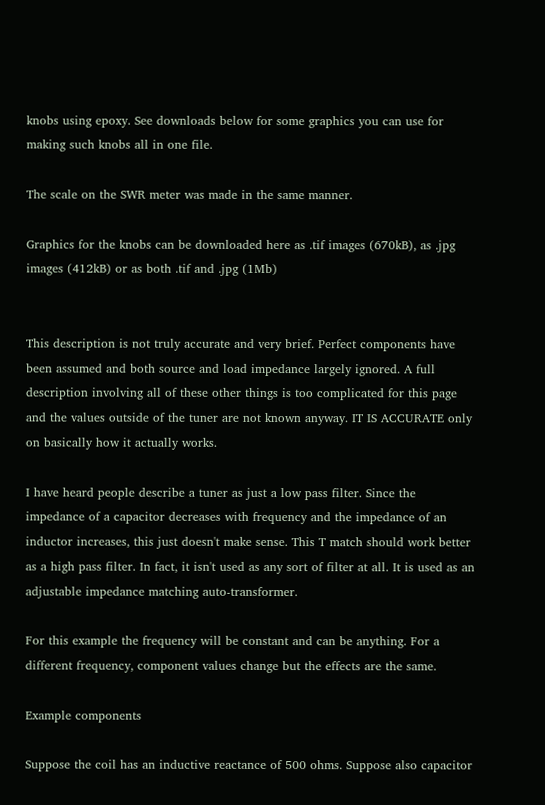knobs using epoxy. See downloads below for some graphics you can use for making such knobs all in one file.

The scale on the SWR meter was made in the same manner.

Graphics for the knobs can be downloaded here as .tif images (670kB), as .jpg images (412kB) or as both .tif and .jpg (1Mb)


This description is not truly accurate and very brief. Perfect components have been assumed and both source and load impedance largely ignored. A full description involving all of these other things is too complicated for this page and the values outside of the tuner are not known anyway. IT IS ACCURATE only on basically how it actually works.

I have heard people describe a tuner as just a low pass filter. Since the impedance of a capacitor decreases with frequency and the impedance of an inductor increases, this just doesn't make sense. This T match should work better as a high pass filter. In fact, it isn't used as any sort of filter at all. It is used as an adjustable impedance matching auto-transformer.

For this example the frequency will be constant and can be anything. For a different frequency, component values change but the effects are the same.

Example components

Suppose the coil has an inductive reactance of 500 ohms. Suppose also capacitor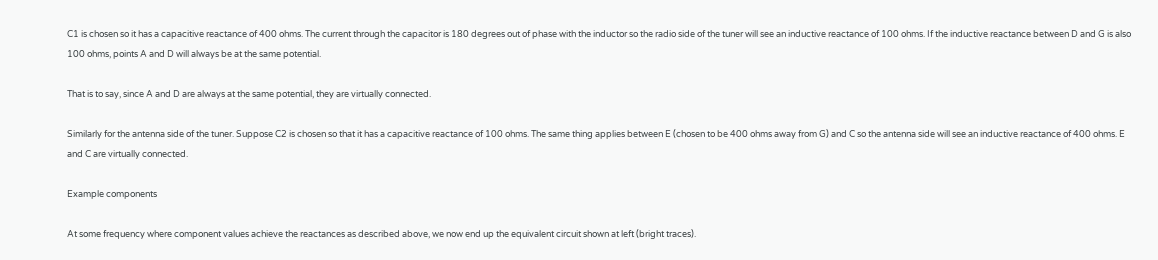C1 is chosen so it has a capacitive reactance of 400 ohms. The current through the capacitor is 180 degrees out of phase with the inductor so the radio side of the tuner will see an inductive reactance of 100 ohms. If the inductive reactance between D and G is also 100 ohms, points A and D will always be at the same potential.

That is to say, since A and D are always at the same potential, they are virtually connected.

Similarly for the antenna side of the tuner. Suppose C2 is chosen so that it has a capacitive reactance of 100 ohms. The same thing applies between E (chosen to be 400 ohms away from G) and C so the antenna side will see an inductive reactance of 400 ohms. E and C are virtually connected.

Example components

At some frequency where component values achieve the reactances as described above, we now end up the equivalent circuit shown at left (bright traces).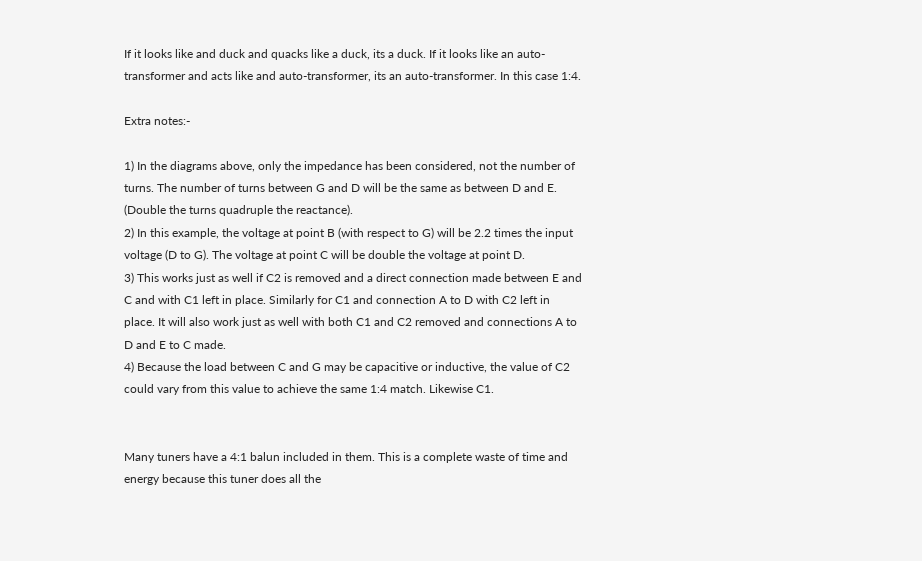If it looks like and duck and quacks like a duck, its a duck. If it looks like an auto-transformer and acts like and auto-transformer, its an auto-transformer. In this case 1:4.

Extra notes:-

1) In the diagrams above, only the impedance has been considered, not the number of turns. The number of turns between G and D will be the same as between D and E. (Double the turns quadruple the reactance).
2) In this example, the voltage at point B (with respect to G) will be 2.2 times the input voltage (D to G). The voltage at point C will be double the voltage at point D.
3) This works just as well if C2 is removed and a direct connection made between E and C and with C1 left in place. Similarly for C1 and connection A to D with C2 left in place. It will also work just as well with both C1 and C2 removed and connections A to D and E to C made.
4) Because the load between C and G may be capacitive or inductive, the value of C2 could vary from this value to achieve the same 1:4 match. Likewise C1.


Many tuners have a 4:1 balun included in them. This is a complete waste of time and energy because this tuner does all the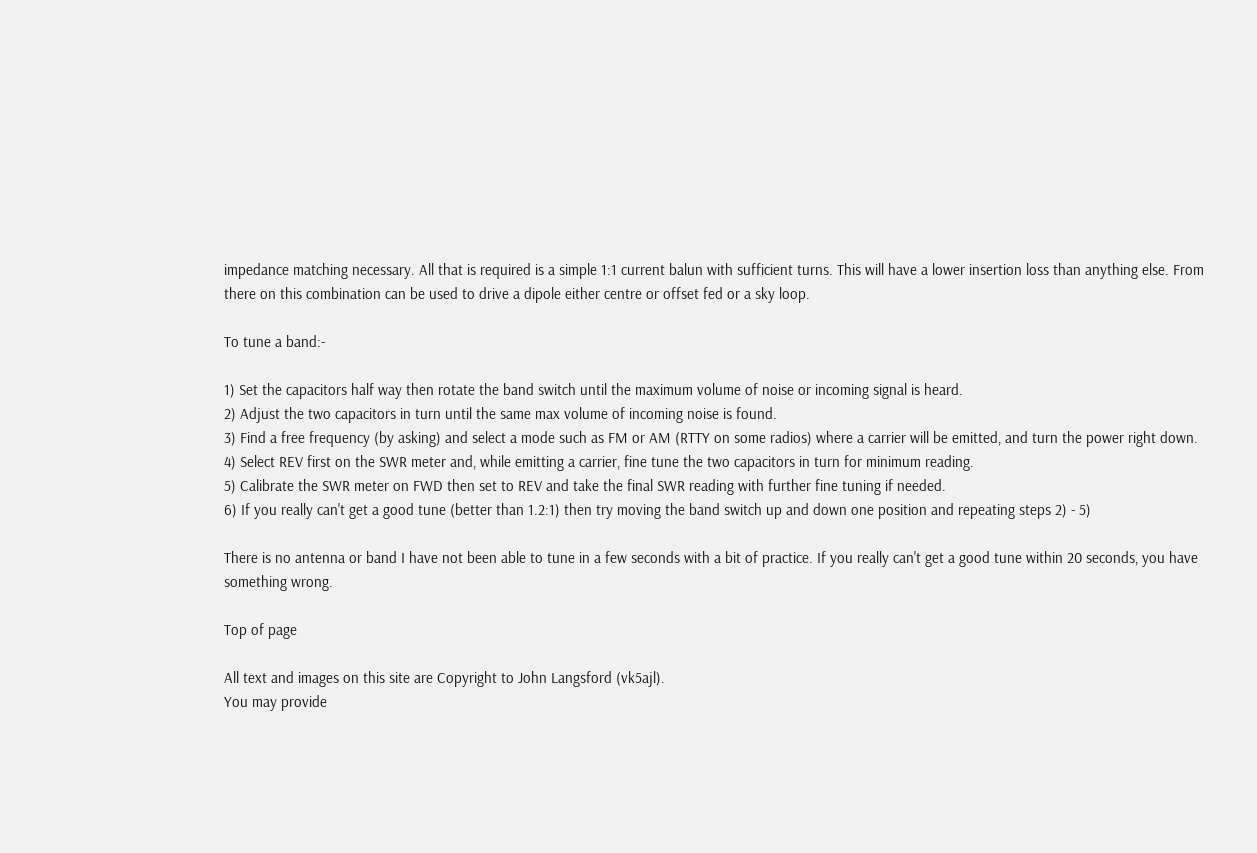impedance matching necessary. All that is required is a simple 1:1 current balun with sufficient turns. This will have a lower insertion loss than anything else. From there on this combination can be used to drive a dipole either centre or offset fed or a sky loop.

To tune a band:-

1) Set the capacitors half way then rotate the band switch until the maximum volume of noise or incoming signal is heard.
2) Adjust the two capacitors in turn until the same max volume of incoming noise is found.
3) Find a free frequency (by asking) and select a mode such as FM or AM (RTTY on some radios) where a carrier will be emitted, and turn the power right down.
4) Select REV first on the SWR meter and, while emitting a carrier, fine tune the two capacitors in turn for minimum reading.
5) Calibrate the SWR meter on FWD then set to REV and take the final SWR reading with further fine tuning if needed.
6) If you really can't get a good tune (better than 1.2:1) then try moving the band switch up and down one position and repeating steps 2) - 5)

There is no antenna or band I have not been able to tune in a few seconds with a bit of practice. If you really can't get a good tune within 20 seconds, you have something wrong.

Top of page

All text and images on this site are Copyright to John Langsford (vk5ajl).
You may provide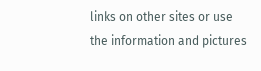links on other sites or use the information and pictures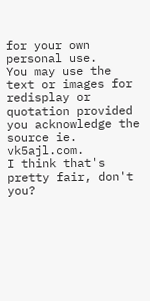for your own personal use.
You may use the text or images for redisplay or quotation provided you acknowledge the source ie. vk5ajl.com.
I think that's pretty fair, don't you?